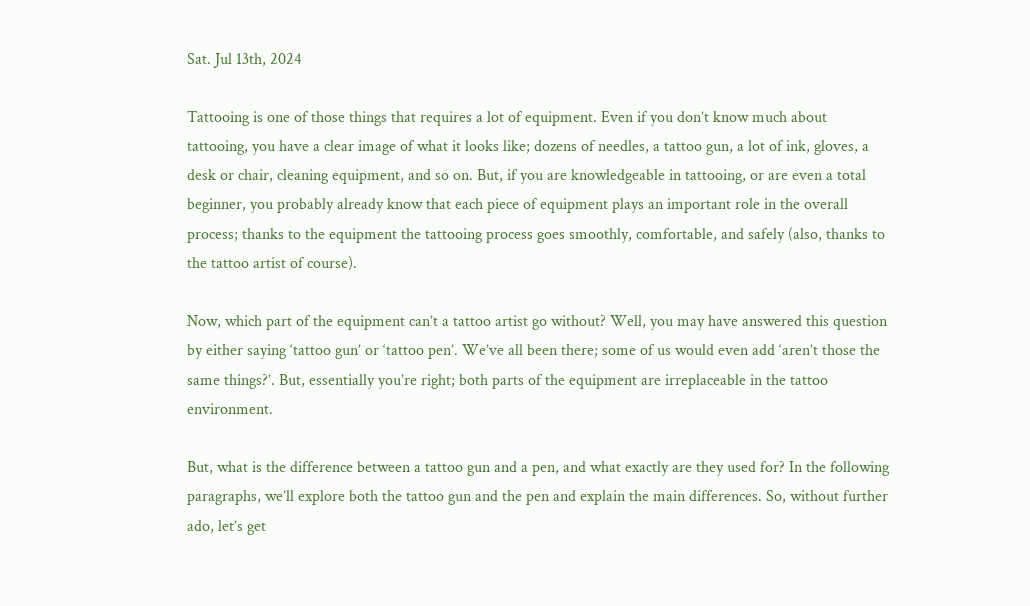Sat. Jul 13th, 2024

Tattooing is one of those things that requires a lot of equipment. Even if you don’t know much about tattooing, you have a clear image of what it looks like; dozens of needles, a tattoo gun, a lot of ink, gloves, a desk or chair, cleaning equipment, and so on. But, if you are knowledgeable in tattooing, or are even a total beginner, you probably already know that each piece of equipment plays an important role in the overall process; thanks to the equipment the tattooing process goes smoothly, comfortable, and safely (also, thanks to the tattoo artist of course).

Now, which part of the equipment can’t a tattoo artist go without? Well, you may have answered this question by either saying ‘tattoo gun’ or ‘tattoo pen’. We’ve all been there; some of us would even add ‘aren’t those the same things?’. But, essentially you’re right; both parts of the equipment are irreplaceable in the tattoo environment.

But, what is the difference between a tattoo gun and a pen, and what exactly are they used for? In the following paragraphs, we’ll explore both the tattoo gun and the pen and explain the main differences. So, without further ado, let’s get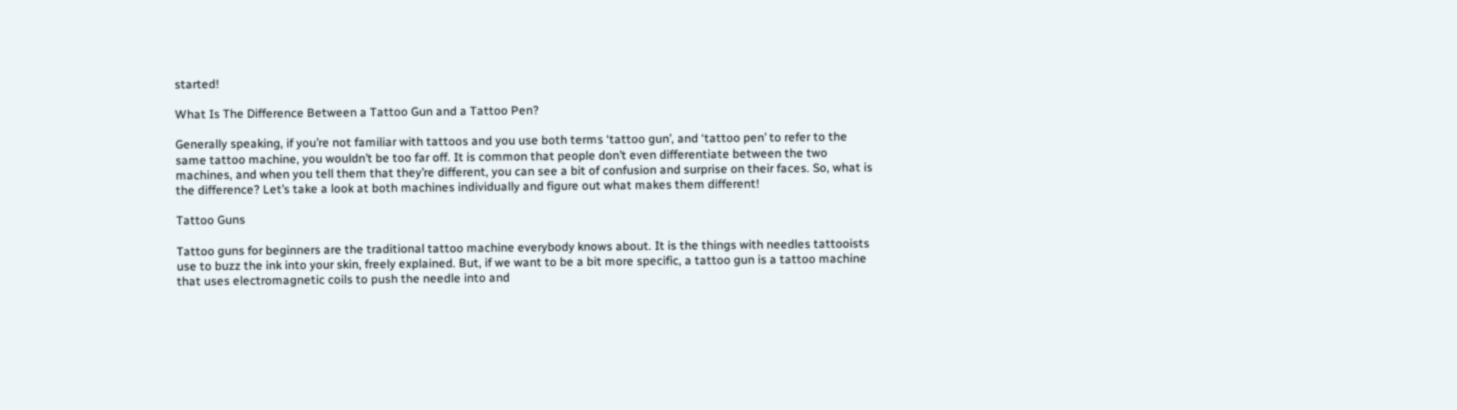started!

What Is The Difference Between a Tattoo Gun and a Tattoo Pen?

Generally speaking, if you’re not familiar with tattoos and you use both terms ‘tattoo gun’, and ‘tattoo pen’ to refer to the same tattoo machine, you wouldn’t be too far off. It is common that people don’t even differentiate between the two machines, and when you tell them that they’re different, you can see a bit of confusion and surprise on their faces. So, what is the difference? Let’s take a look at both machines individually and figure out what makes them different!

Tattoo Guns

Tattoo guns for beginners are the traditional tattoo machine everybody knows about. It is the things with needles tattooists use to buzz the ink into your skin, freely explained. But, if we want to be a bit more specific, a tattoo gun is a tattoo machine that uses electromagnetic coils to push the needle into and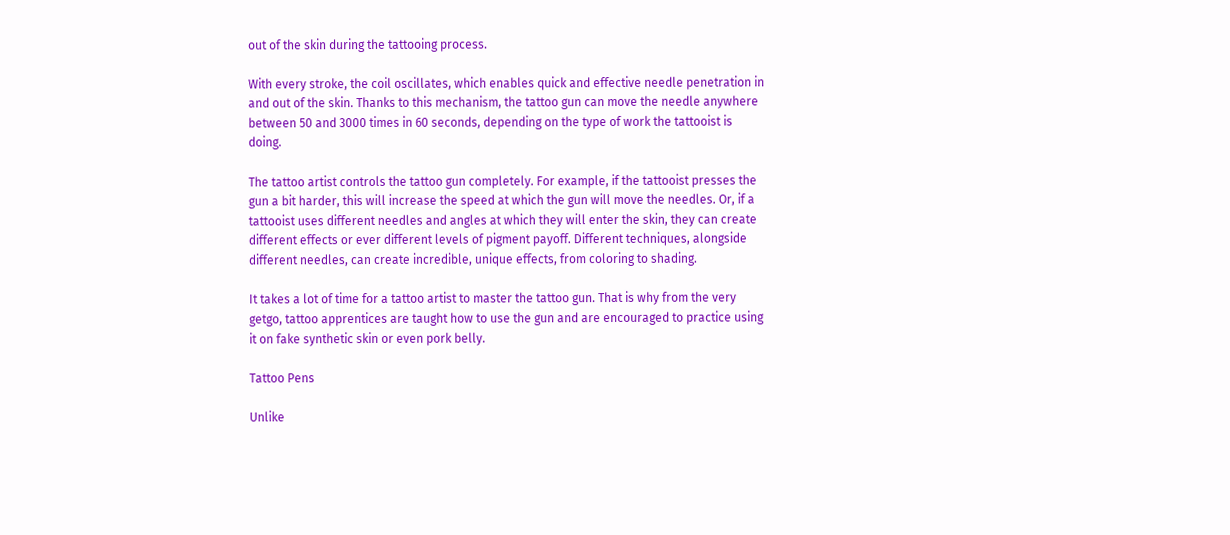out of the skin during the tattooing process.

With every stroke, the coil oscillates, which enables quick and effective needle penetration in and out of the skin. Thanks to this mechanism, the tattoo gun can move the needle anywhere between 50 and 3000 times in 60 seconds, depending on the type of work the tattooist is doing.

The tattoo artist controls the tattoo gun completely. For example, if the tattooist presses the gun a bit harder, this will increase the speed at which the gun will move the needles. Or, if a tattooist uses different needles and angles at which they will enter the skin, they can create different effects or ever different levels of pigment payoff. Different techniques, alongside different needles, can create incredible, unique effects, from coloring to shading.

It takes a lot of time for a tattoo artist to master the tattoo gun. That is why from the very getgo, tattoo apprentices are taught how to use the gun and are encouraged to practice using it on fake synthetic skin or even pork belly.

Tattoo Pens

Unlike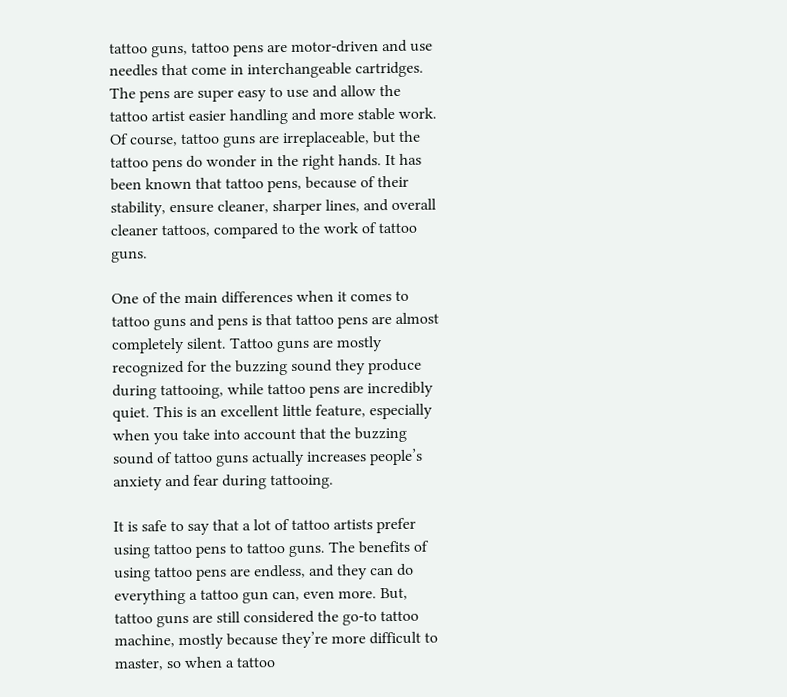tattoo guns, tattoo pens are motor-driven and use needles that come in interchangeable cartridges. The pens are super easy to use and allow the tattoo artist easier handling and more stable work. Of course, tattoo guns are irreplaceable, but the tattoo pens do wonder in the right hands. It has been known that tattoo pens, because of their stability, ensure cleaner, sharper lines, and overall cleaner tattoos, compared to the work of tattoo guns.

One of the main differences when it comes to tattoo guns and pens is that tattoo pens are almost completely silent. Tattoo guns are mostly recognized for the buzzing sound they produce during tattooing, while tattoo pens are incredibly quiet. This is an excellent little feature, especially when you take into account that the buzzing sound of tattoo guns actually increases people’s anxiety and fear during tattooing.

It is safe to say that a lot of tattoo artists prefer using tattoo pens to tattoo guns. The benefits of using tattoo pens are endless, and they can do everything a tattoo gun can, even more. But, tattoo guns are still considered the go-to tattoo machine, mostly because they’re more difficult to master, so when a tattoo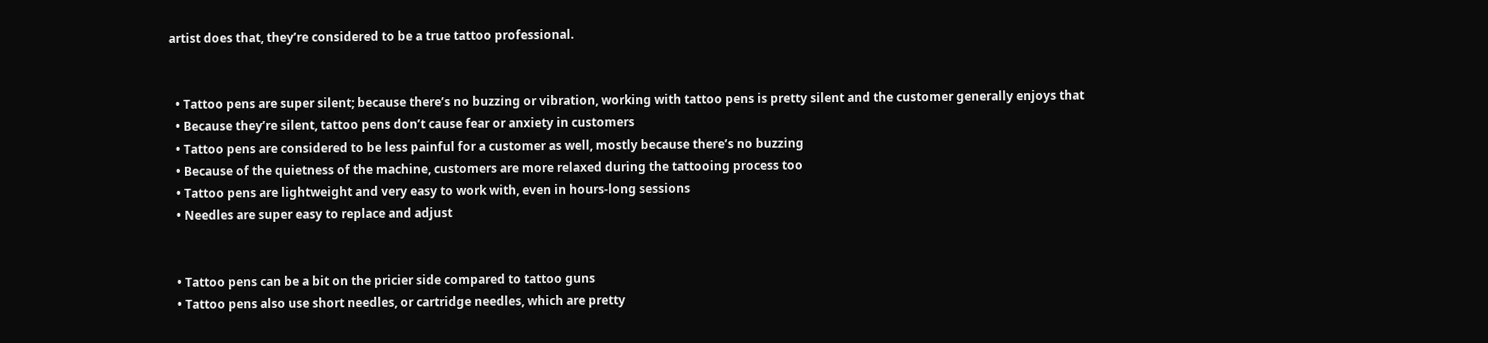artist does that, they’re considered to be a true tattoo professional.


  • Tattoo pens are super silent; because there’s no buzzing or vibration, working with tattoo pens is pretty silent and the customer generally enjoys that
  • Because they’re silent, tattoo pens don’t cause fear or anxiety in customers
  • Tattoo pens are considered to be less painful for a customer as well, mostly because there’s no buzzing
  • Because of the quietness of the machine, customers are more relaxed during the tattooing process too
  • Tattoo pens are lightweight and very easy to work with, even in hours-long sessions
  • Needles are super easy to replace and adjust


  • Tattoo pens can be a bit on the pricier side compared to tattoo guns
  • Tattoo pens also use short needles, or cartridge needles, which are pretty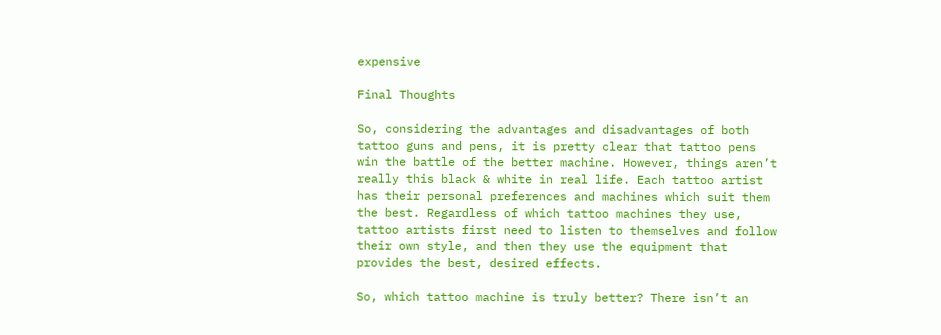expensive

Final Thoughts

So, considering the advantages and disadvantages of both tattoo guns and pens, it is pretty clear that tattoo pens win the battle of the better machine. However, things aren’t really this black & white in real life. Each tattoo artist has their personal preferences and machines which suit them the best. Regardless of which tattoo machines they use, tattoo artists first need to listen to themselves and follow their own style, and then they use the equipment that provides the best, desired effects.

So, which tattoo machine is truly better? There isn’t an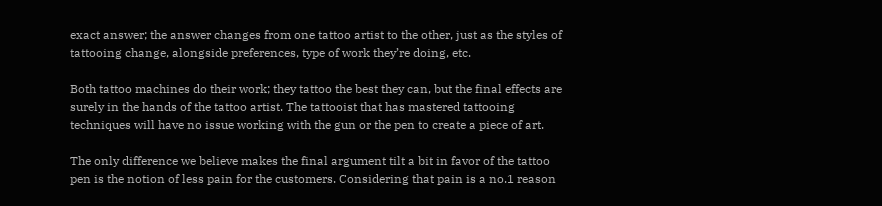exact answer; the answer changes from one tattoo artist to the other, just as the styles of tattooing change, alongside preferences, type of work they’re doing, etc.

Both tattoo machines do their work; they tattoo the best they can, but the final effects are surely in the hands of the tattoo artist. The tattooist that has mastered tattooing techniques will have no issue working with the gun or the pen to create a piece of art.

The only difference we believe makes the final argument tilt a bit in favor of the tattoo pen is the notion of less pain for the customers. Considering that pain is a no.1 reason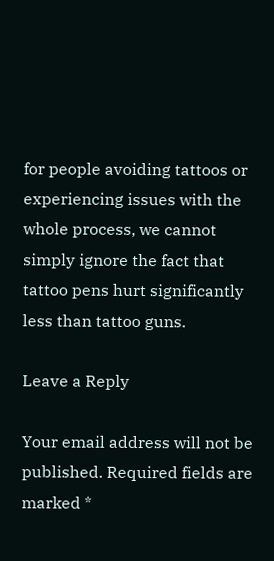for people avoiding tattoos or experiencing issues with the whole process, we cannot simply ignore the fact that tattoo pens hurt significantly less than tattoo guns.

Leave a Reply

Your email address will not be published. Required fields are marked *